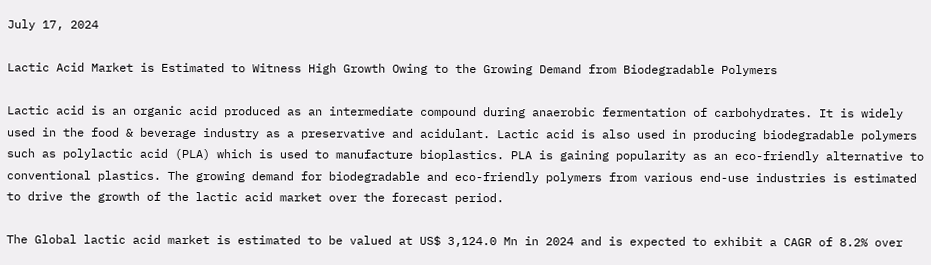July 17, 2024

Lactic Acid Market is Estimated to Witness High Growth Owing to the Growing Demand from Biodegradable Polymers

Lactic acid is an organic acid produced as an intermediate compound during anaerobic fermentation of carbohydrates. It is widely used in the food & beverage industry as a preservative and acidulant. Lactic acid is also used in producing biodegradable polymers such as polylactic acid (PLA) which is used to manufacture bioplastics. PLA is gaining popularity as an eco-friendly alternative to conventional plastics. The growing demand for biodegradable and eco-friendly polymers from various end-use industries is estimated to drive the growth of the lactic acid market over the forecast period.

The Global lactic acid market is estimated to be valued at US$ 3,124.0 Mn in 2024 and is expected to exhibit a CAGR of 8.2% over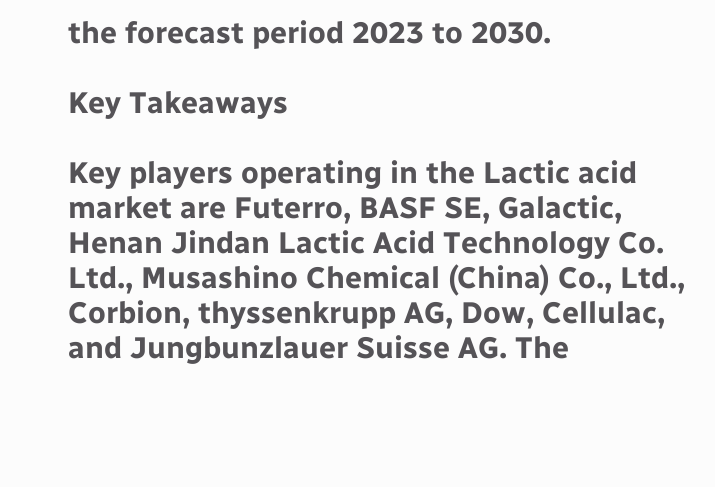the forecast period 2023 to 2030.

Key Takeaways

Key players operating in the Lactic acid market are Futerro, BASF SE, Galactic, Henan Jindan Lactic Acid Technology Co. Ltd., Musashino Chemical (China) Co., Ltd., Corbion, thyssenkrupp AG, Dow, Cellulac, and Jungbunzlauer Suisse AG. The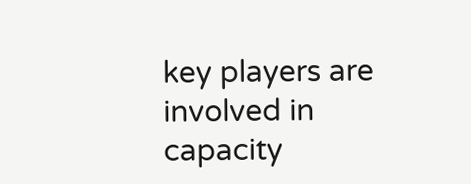key players are involved in capacity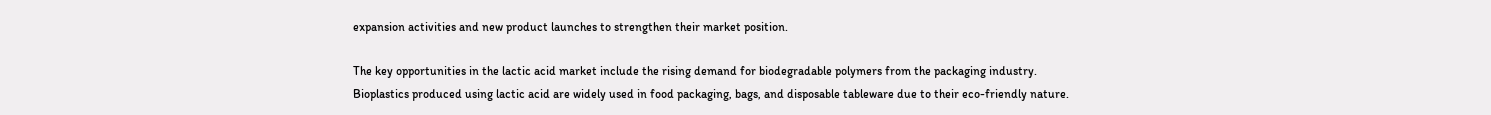expansion activities and new product launches to strengthen their market position.

The key opportunities in the lactic acid market include the rising demand for biodegradable polymers from the packaging industry. Bioplastics produced using lactic acid are widely used in food packaging, bags, and disposable tableware due to their eco-friendly nature.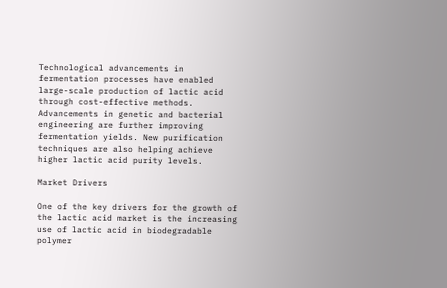Technological advancements in fermentation processes have enabled large-scale production of lactic acid through cost-effective methods. Advancements in genetic and bacterial engineering are further improving fermentation yields. New purification techniques are also helping achieve higher lactic acid purity levels.

Market Drivers

One of the key drivers for the growth of the lactic acid market is the increasing use of lactic acid in biodegradable polymer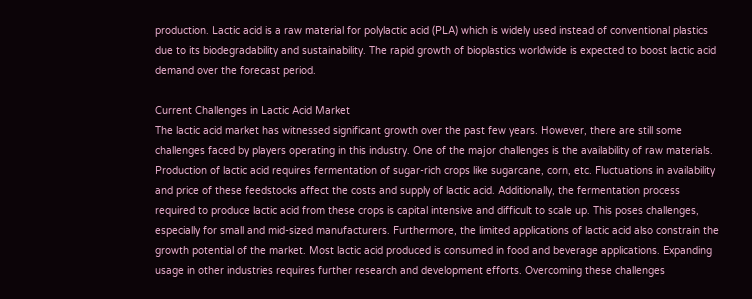production. Lactic acid is a raw material for polylactic acid (PLA) which is widely used instead of conventional plastics due to its biodegradability and sustainability. The rapid growth of bioplastics worldwide is expected to boost lactic acid demand over the forecast period.

Current Challenges in Lactic Acid Market
The lactic acid market has witnessed significant growth over the past few years. However, there are still some challenges faced by players operating in this industry. One of the major challenges is the availability of raw materials. Production of lactic acid requires fermentation of sugar-rich crops like sugarcane, corn, etc. Fluctuations in availability and price of these feedstocks affect the costs and supply of lactic acid. Additionally, the fermentation process required to produce lactic acid from these crops is capital intensive and difficult to scale up. This poses challenges, especially for small and mid-sized manufacturers. Furthermore, the limited applications of lactic acid also constrain the growth potential of the market. Most lactic acid produced is consumed in food and beverage applications. Expanding usage in other industries requires further research and development efforts. Overcoming these challenges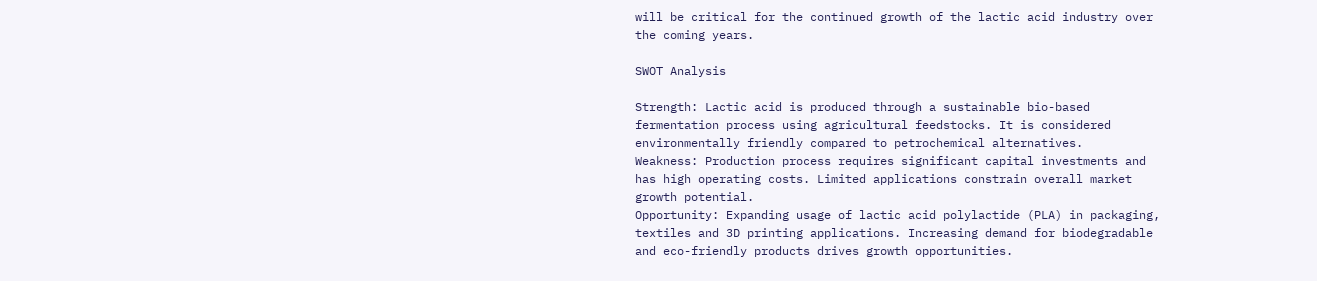will be critical for the continued growth of the lactic acid industry over the coming years.

SWOT Analysis

Strength: Lactic acid is produced through a sustainable bio-based fermentation process using agricultural feedstocks. It is considered environmentally friendly compared to petrochemical alternatives.
Weakness: Production process requires significant capital investments and has high operating costs. Limited applications constrain overall market growth potential.
Opportunity: Expanding usage of lactic acid polylactide (PLA) in packaging, textiles and 3D printing applications. Increasing demand for biodegradable and eco-friendly products drives growth opportunities.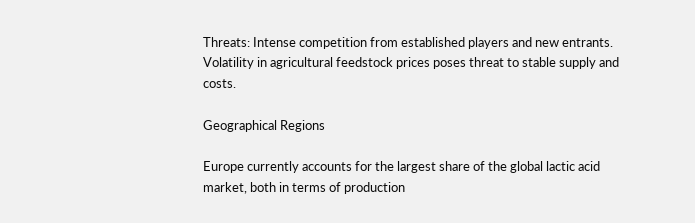Threats: Intense competition from established players and new entrants. Volatility in agricultural feedstock prices poses threat to stable supply and costs.

Geographical Regions

Europe currently accounts for the largest share of the global lactic acid market, both in terms of production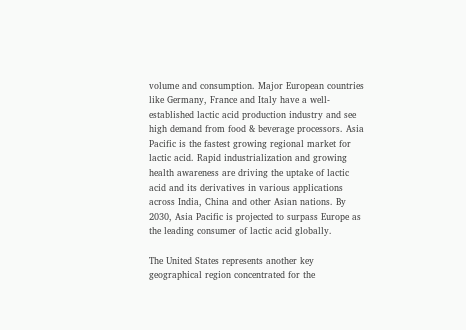volume and consumption. Major European countries like Germany, France and Italy have a well-established lactic acid production industry and see high demand from food & beverage processors. Asia Pacific is the fastest growing regional market for lactic acid. Rapid industrialization and growing health awareness are driving the uptake of lactic acid and its derivatives in various applications across India, China and other Asian nations. By 2030, Asia Pacific is projected to surpass Europe as the leading consumer of lactic acid globally.

The United States represents another key geographical region concentrated for the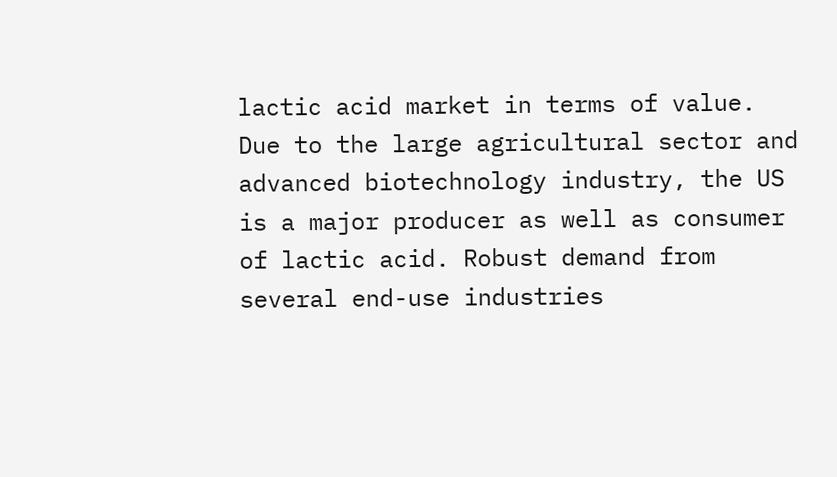lactic acid market in terms of value. Due to the large agricultural sector and advanced biotechnology industry, the US is a major producer as well as consumer of lactic acid. Robust demand from several end-use industries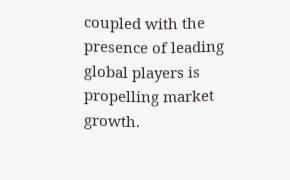coupled with the presence of leading global players is propelling market growth.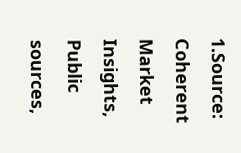1.Source: Coherent Market Insights, Public sources,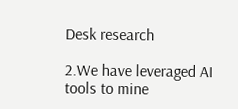Desk research

2.We have leveraged AI tools to mine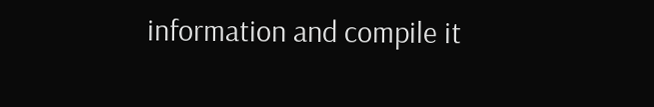information and compile it